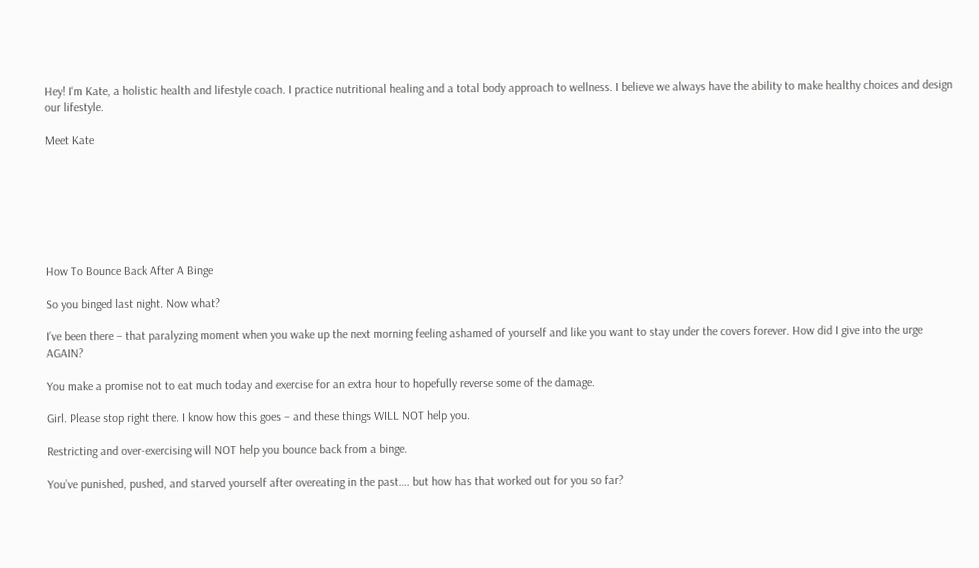Hey! I'm Kate, a holistic health and lifestyle coach. I practice nutritional healing and a total body approach to wellness. I believe we always have the ability to make healthy choices and design our lifestyle.

Meet Kate







How To Bounce Back After A Binge

So you binged last night. Now what?

I’ve been there – that paralyzing moment when you wake up the next morning feeling ashamed of yourself and like you want to stay under the covers forever. How did I give into the urge AGAIN?

You make a promise not to eat much today and exercise for an extra hour to hopefully reverse some of the damage.

Girl. Please stop right there. I know how this goes – and these things WILL NOT help you.

Restricting and over-exercising will NOT help you bounce back from a binge.

You’ve punished, pushed, and starved yourself after overeating in the past…. but how has that worked out for you so far?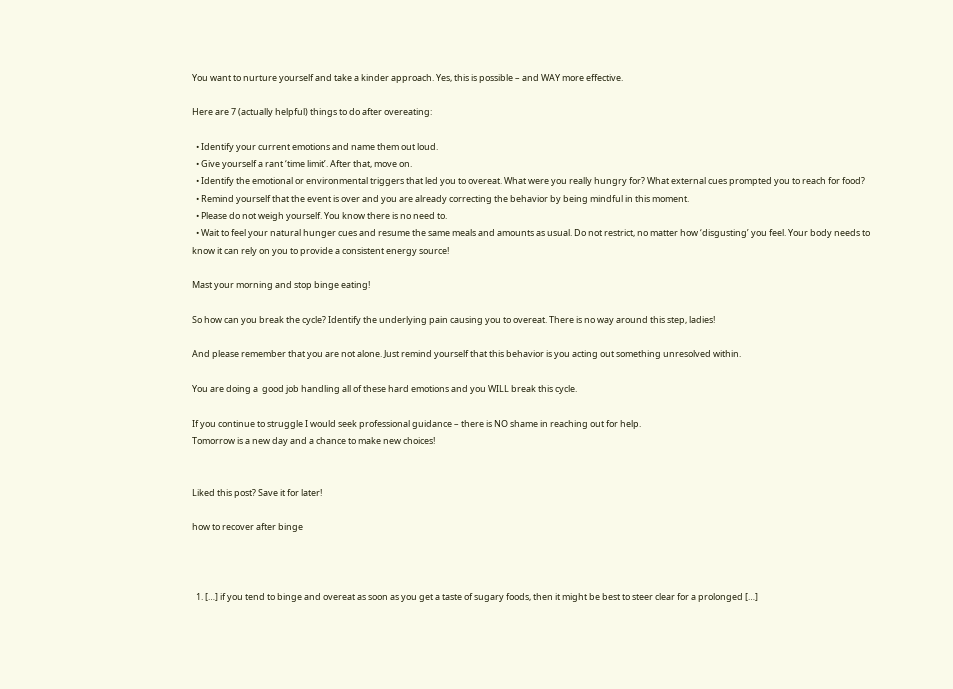You want to nurture yourself and take a kinder approach. Yes, this is possible – and WAY more effective.

Here are 7 (actually helpful) things to do after overeating:

  • Identify your current emotions and name them out loud.
  • Give yourself a rant ‘time limit’. After that, move on.
  • Identify the emotional or environmental triggers that led you to overeat. What were you really hungry for? What external cues prompted you to reach for food?
  • Remind yourself that the event is over and you are already correcting the behavior by being mindful in this moment.
  • Please do not weigh yourself. You know there is no need to.
  • Wait to feel your natural hunger cues and resume the same meals and amounts as usual. Do not restrict, no matter how ‘disgusting’ you feel. Your body needs to know it can rely on you to provide a consistent energy source!

Mast your morning and stop binge eating!

So how can you break the cycle? Identify the underlying pain causing you to overeat. There is no way around this step, ladies!

And please remember that you are not alone. Just remind yourself that this behavior is you acting out something unresolved within.

You are doing a  good job handling all of these hard emotions and you WILL break this cycle.

If you continue to struggle I would seek professional guidance – there is NO shame in reaching out for help.
Tomorrow is a new day and a chance to make new choices!


Liked this post? Save it for later!

how to recover after binge



  1. […] if you tend to binge and overeat as soon as you get a taste of sugary foods, then it might be best to steer clear for a prolonged […]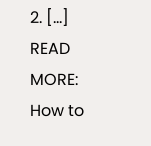2. […] READ MORE: How to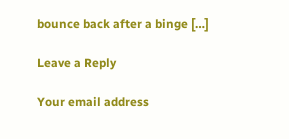bounce back after a binge […]

Leave a Reply

Your email address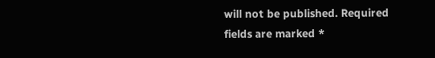will not be published. Required fields are marked *